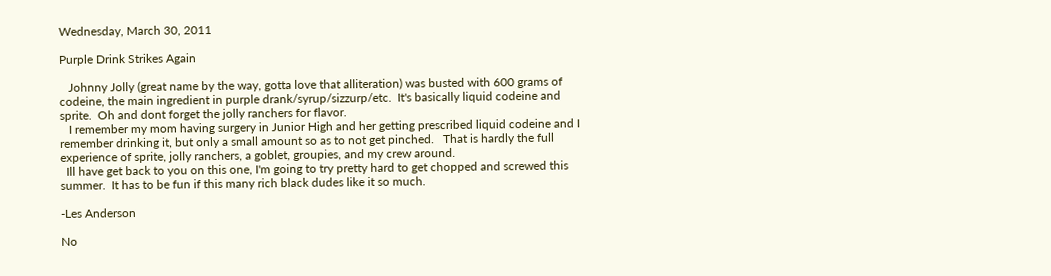Wednesday, March 30, 2011

Purple Drink Strikes Again

   Johnny Jolly (great name by the way, gotta love that alliteration) was busted with 600 grams of codeine, the main ingredient in purple drank/syrup/sizzurp/etc.  It's basically liquid codeine and sprite.  Oh and dont forget the jolly ranchers for flavor.
   I remember my mom having surgery in Junior High and her getting prescribed liquid codeine and I remember drinking it, but only a small amount so as to not get pinched.   That is hardly the full experience of sprite, jolly ranchers, a goblet, groupies, and my crew around.
  Ill have get back to you on this one, I'm going to try pretty hard to get chopped and screwed this summer.  It has to be fun if this many rich black dudes like it so much.

-Les Anderson

No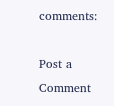comments:

Post a Comment